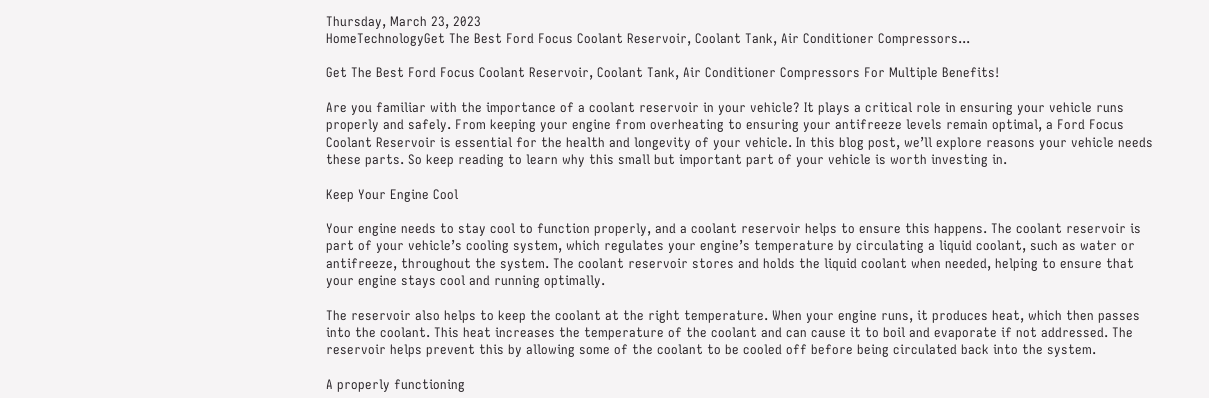Thursday, March 23, 2023
HomeTechnologyGet The Best Ford Focus Coolant Reservoir, Coolant Tank, Air Conditioner Compressors...

Get The Best Ford Focus Coolant Reservoir, Coolant Tank, Air Conditioner Compressors For Multiple Benefits!

Are you familiar with the importance of a coolant reservoir in your vehicle? It plays a critical role in ensuring your vehicle runs properly and safely. From keeping your engine from overheating to ensuring your antifreeze levels remain optimal, a Ford Focus Coolant Reservoir is essential for the health and longevity of your vehicle. In this blog post, we’ll explore reasons your vehicle needs these parts. So keep reading to learn why this small but important part of your vehicle is worth investing in.

Keep Your Engine Cool

Your engine needs to stay cool to function properly, and a coolant reservoir helps to ensure this happens. The coolant reservoir is part of your vehicle’s cooling system, which regulates your engine’s temperature by circulating a liquid coolant, such as water or antifreeze, throughout the system. The coolant reservoir stores and holds the liquid coolant when needed, helping to ensure that your engine stays cool and running optimally.

The reservoir also helps to keep the coolant at the right temperature. When your engine runs, it produces heat, which then passes into the coolant. This heat increases the temperature of the coolant and can cause it to boil and evaporate if not addressed. The reservoir helps prevent this by allowing some of the coolant to be cooled off before being circulated back into the system.

A properly functioning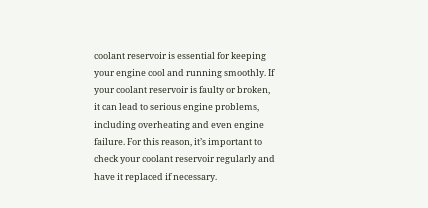coolant reservoir is essential for keeping your engine cool and running smoothly. If your coolant reservoir is faulty or broken, it can lead to serious engine problems, including overheating and even engine failure. For this reason, it’s important to check your coolant reservoir regularly and have it replaced if necessary.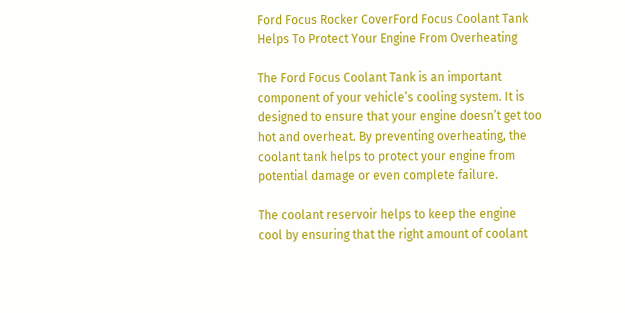Ford Focus Rocker CoverFord Focus Coolant Tank Helps To Protect Your Engine From Overheating

The Ford Focus Coolant Tank is an important component of your vehicle’s cooling system. It is designed to ensure that your engine doesn’t get too hot and overheat. By preventing overheating, the coolant tank helps to protect your engine from potential damage or even complete failure.

The coolant reservoir helps to keep the engine cool by ensuring that the right amount of coolant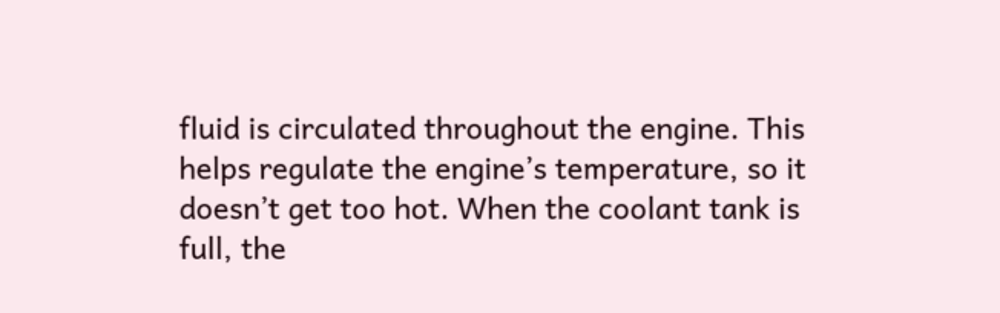fluid is circulated throughout the engine. This helps regulate the engine’s temperature, so it doesn’t get too hot. When the coolant tank is full, the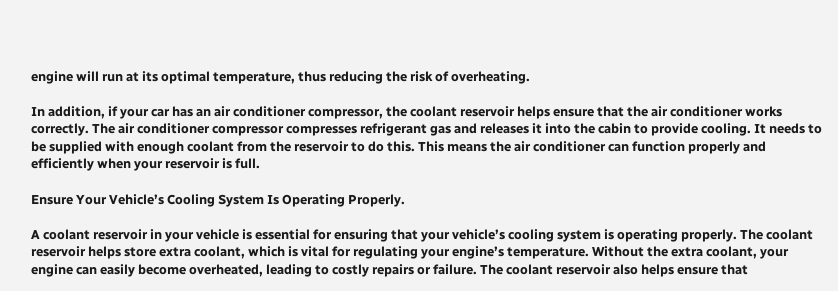engine will run at its optimal temperature, thus reducing the risk of overheating.

In addition, if your car has an air conditioner compressor, the coolant reservoir helps ensure that the air conditioner works correctly. The air conditioner compressor compresses refrigerant gas and releases it into the cabin to provide cooling. It needs to be supplied with enough coolant from the reservoir to do this. This means the air conditioner can function properly and efficiently when your reservoir is full.

Ensure Your Vehicle’s Cooling System Is Operating Properly.

A coolant reservoir in your vehicle is essential for ensuring that your vehicle’s cooling system is operating properly. The coolant reservoir helps store extra coolant, which is vital for regulating your engine’s temperature. Without the extra coolant, your engine can easily become overheated, leading to costly repairs or failure. The coolant reservoir also helps ensure that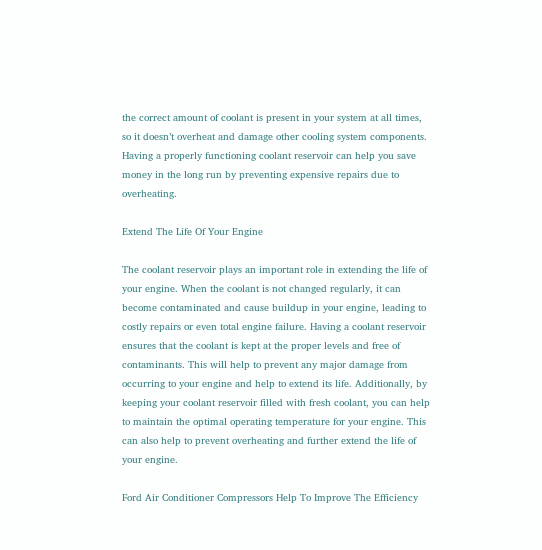the correct amount of coolant is present in your system at all times, so it doesn’t overheat and damage other cooling system components. Having a properly functioning coolant reservoir can help you save money in the long run by preventing expensive repairs due to overheating.

Extend The Life Of Your Engine

The coolant reservoir plays an important role in extending the life of your engine. When the coolant is not changed regularly, it can become contaminated and cause buildup in your engine, leading to costly repairs or even total engine failure. Having a coolant reservoir ensures that the coolant is kept at the proper levels and free of contaminants. This will help to prevent any major damage from occurring to your engine and help to extend its life. Additionally, by keeping your coolant reservoir filled with fresh coolant, you can help to maintain the optimal operating temperature for your engine. This can also help to prevent overheating and further extend the life of your engine.

Ford Air Conditioner Compressors Help To Improve The Efficiency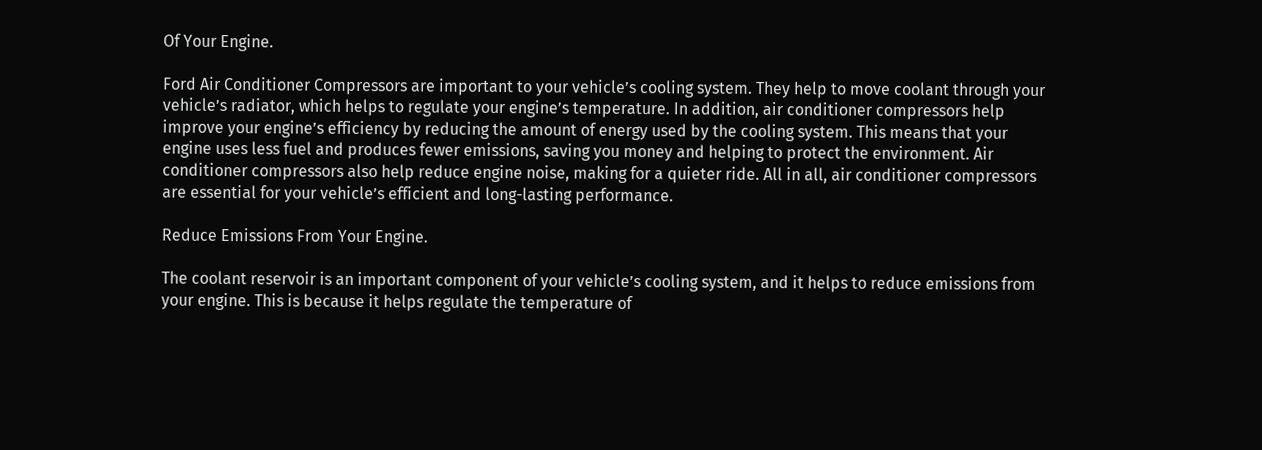Of Your Engine.

Ford Air Conditioner Compressors are important to your vehicle’s cooling system. They help to move coolant through your vehicle’s radiator, which helps to regulate your engine’s temperature. In addition, air conditioner compressors help improve your engine’s efficiency by reducing the amount of energy used by the cooling system. This means that your engine uses less fuel and produces fewer emissions, saving you money and helping to protect the environment. Air conditioner compressors also help reduce engine noise, making for a quieter ride. All in all, air conditioner compressors are essential for your vehicle’s efficient and long-lasting performance.

Reduce Emissions From Your Engine.

The coolant reservoir is an important component of your vehicle’s cooling system, and it helps to reduce emissions from your engine. This is because it helps regulate the temperature of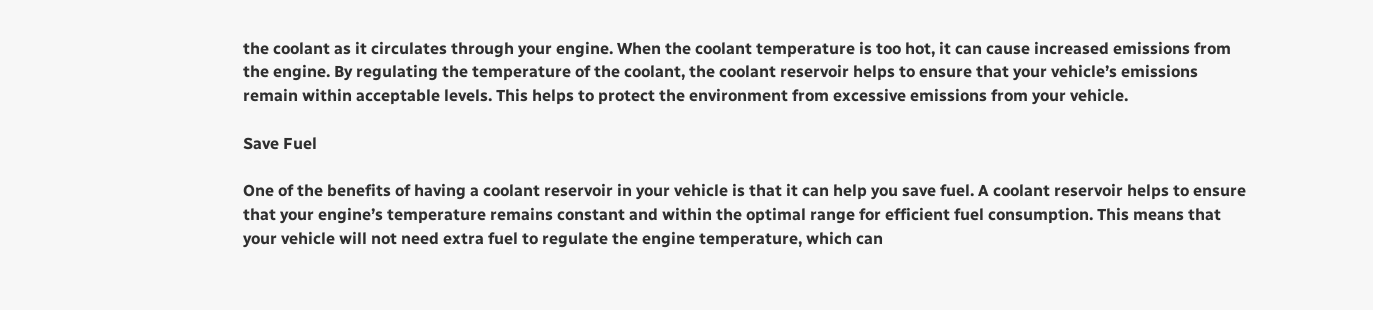the coolant as it circulates through your engine. When the coolant temperature is too hot, it can cause increased emissions from the engine. By regulating the temperature of the coolant, the coolant reservoir helps to ensure that your vehicle’s emissions remain within acceptable levels. This helps to protect the environment from excessive emissions from your vehicle.

Save Fuel

One of the benefits of having a coolant reservoir in your vehicle is that it can help you save fuel. A coolant reservoir helps to ensure that your engine’s temperature remains constant and within the optimal range for efficient fuel consumption. This means that your vehicle will not need extra fuel to regulate the engine temperature, which can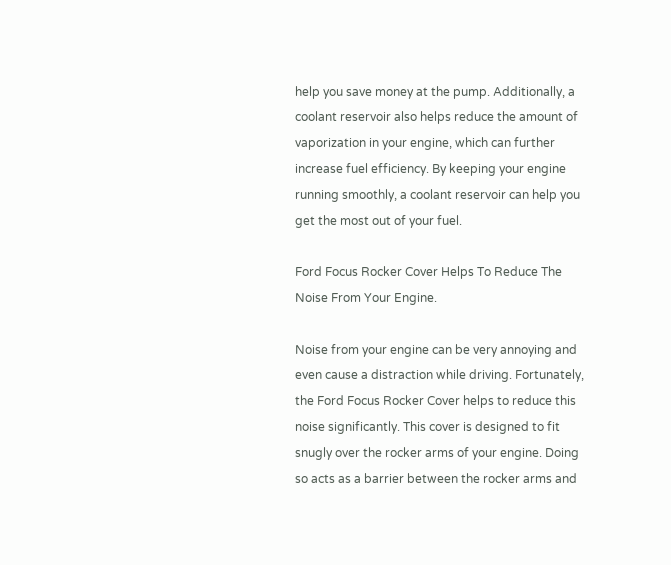help you save money at the pump. Additionally, a coolant reservoir also helps reduce the amount of vaporization in your engine, which can further increase fuel efficiency. By keeping your engine running smoothly, a coolant reservoir can help you get the most out of your fuel.

Ford Focus Rocker Cover Helps To Reduce The Noise From Your Engine.

Noise from your engine can be very annoying and even cause a distraction while driving. Fortunately, the Ford Focus Rocker Cover helps to reduce this noise significantly. This cover is designed to fit snugly over the rocker arms of your engine. Doing so acts as a barrier between the rocker arms and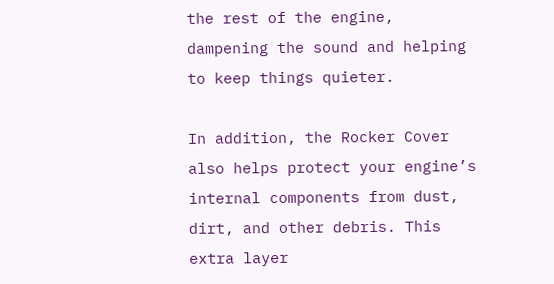the rest of the engine, dampening the sound and helping to keep things quieter.

In addition, the Rocker Cover also helps protect your engine’s internal components from dust, dirt, and other debris. This extra layer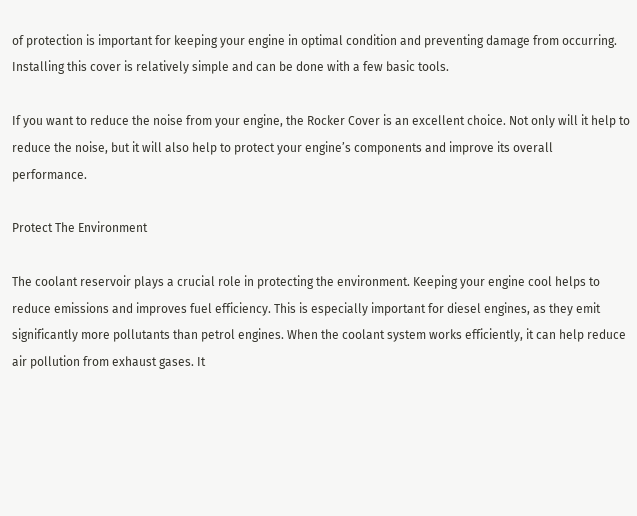of protection is important for keeping your engine in optimal condition and preventing damage from occurring. Installing this cover is relatively simple and can be done with a few basic tools.

If you want to reduce the noise from your engine, the Rocker Cover is an excellent choice. Not only will it help to reduce the noise, but it will also help to protect your engine’s components and improve its overall performance.

Protect The Environment

The coolant reservoir plays a crucial role in protecting the environment. Keeping your engine cool helps to reduce emissions and improves fuel efficiency. This is especially important for diesel engines, as they emit significantly more pollutants than petrol engines. When the coolant system works efficiently, it can help reduce air pollution from exhaust gases. It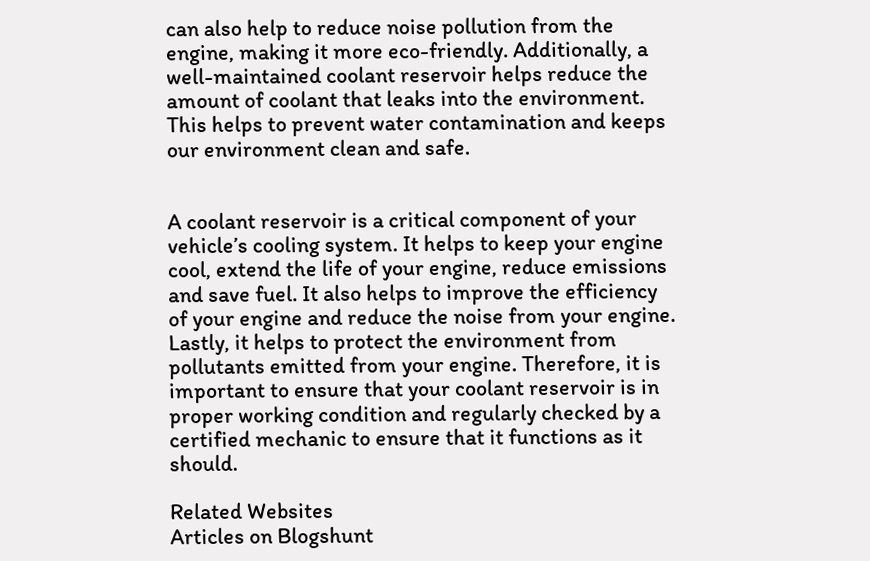can also help to reduce noise pollution from the engine, making it more eco-friendly. Additionally, a well-maintained coolant reservoir helps reduce the amount of coolant that leaks into the environment. This helps to prevent water contamination and keeps our environment clean and safe.


A coolant reservoir is a critical component of your vehicle’s cooling system. It helps to keep your engine cool, extend the life of your engine, reduce emissions and save fuel. It also helps to improve the efficiency of your engine and reduce the noise from your engine. Lastly, it helps to protect the environment from pollutants emitted from your engine. Therefore, it is important to ensure that your coolant reservoir is in proper working condition and regularly checked by a certified mechanic to ensure that it functions as it should.

Related Websites
Articles on Blogshunt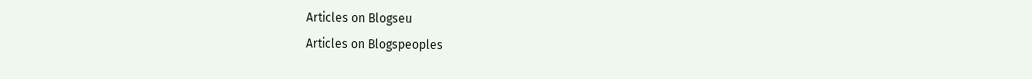Articles on Blogseu
Articles on Blogspeoples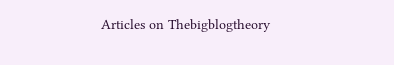Articles on Thebigblogtheory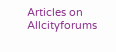Articles on Allcityforums